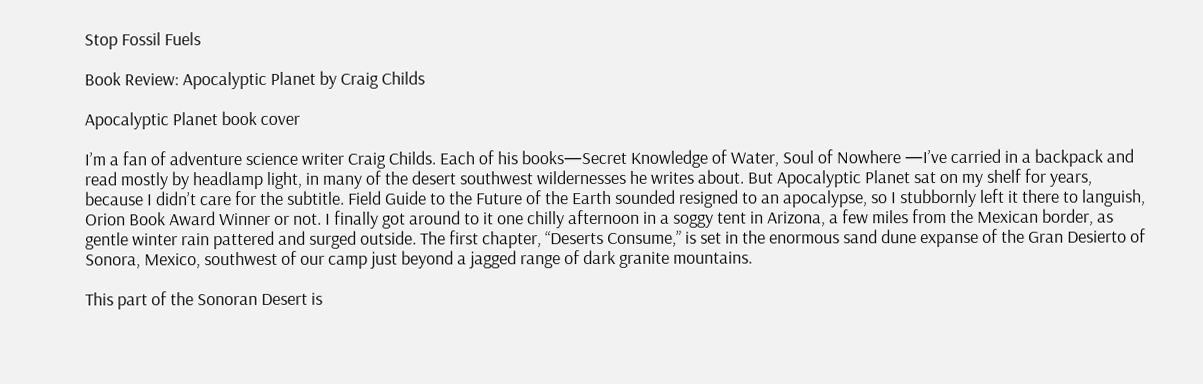Stop Fossil Fuels

Book Review: Apocalyptic Planet by Craig Childs

Apocalyptic Planet book cover

I’m a fan of adventure science writer Craig Childs. Each of his books—Secret Knowledge of Water, Soul of Nowhere —I’ve carried in a backpack and read mostly by headlamp light, in many of the desert southwest wildernesses he writes about. But Apocalyptic Planet sat on my shelf for years, because I didn’t care for the subtitle. Field Guide to the Future of the Earth sounded resigned to an apocalypse, so I stubbornly left it there to languish, Orion Book Award Winner or not. I finally got around to it one chilly afternoon in a soggy tent in Arizona, a few miles from the Mexican border, as gentle winter rain pattered and surged outside. The first chapter, “Deserts Consume,” is set in the enormous sand dune expanse of the Gran Desierto of Sonora, Mexico, southwest of our camp just beyond a jagged range of dark granite mountains.

This part of the Sonoran Desert is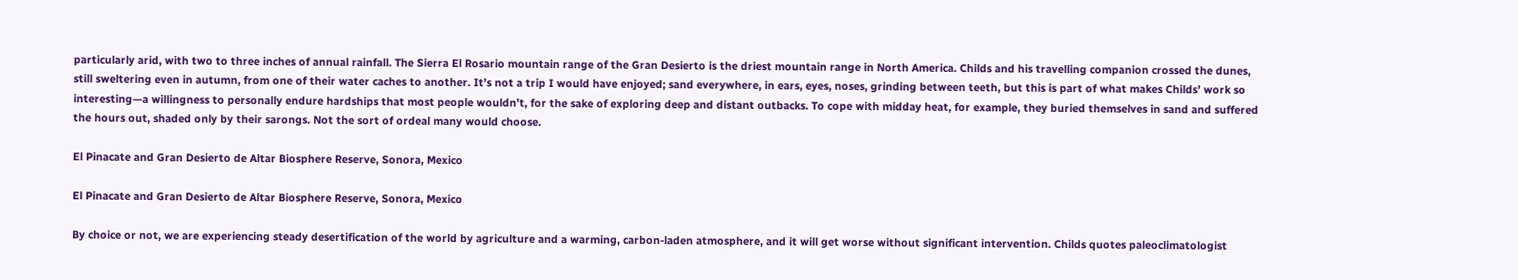particularly arid, with two to three inches of annual rainfall. The Sierra El Rosario mountain range of the Gran Desierto is the driest mountain range in North America. Childs and his travelling companion crossed the dunes, still sweltering even in autumn, from one of their water caches to another. It’s not a trip I would have enjoyed; sand everywhere, in ears, eyes, noses, grinding between teeth, but this is part of what makes Childs’ work so interesting—a willingness to personally endure hardships that most people wouldn’t, for the sake of exploring deep and distant outbacks. To cope with midday heat, for example, they buried themselves in sand and suffered the hours out, shaded only by their sarongs. Not the sort of ordeal many would choose.

El Pinacate and Gran Desierto de Altar Biosphere Reserve, Sonora, Mexico

El Pinacate and Gran Desierto de Altar Biosphere Reserve, Sonora, Mexico

By choice or not, we are experiencing steady desertification of the world by agriculture and a warming, carbon-laden atmosphere, and it will get worse without significant intervention. Childs quotes paleoclimatologist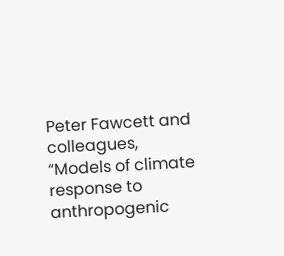Peter Fawcett and colleagues, “Models of climate response to anthropogenic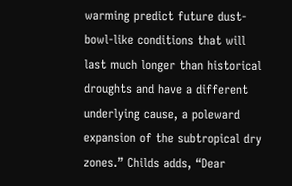warming predict future dust-bowl-like conditions that will last much longer than historical droughts and have a different underlying cause, a poleward expansion of the subtropical dry zones.” Childs adds, “Dear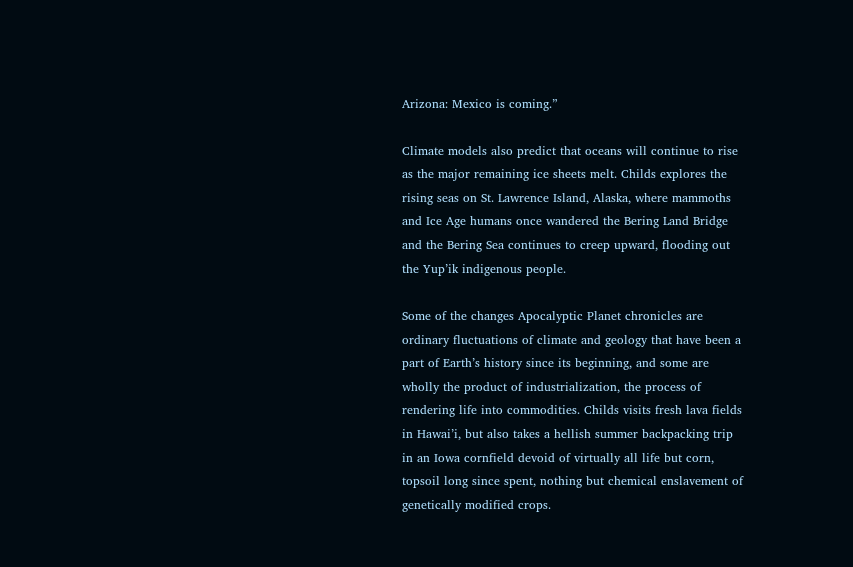Arizona: Mexico is coming.”

Climate models also predict that oceans will continue to rise as the major remaining ice sheets melt. Childs explores the rising seas on St. Lawrence Island, Alaska, where mammoths and Ice Age humans once wandered the Bering Land Bridge and the Bering Sea continues to creep upward, flooding out the Yup’ik indigenous people.

Some of the changes Apocalyptic Planet chronicles are ordinary fluctuations of climate and geology that have been a part of Earth’s history since its beginning, and some are wholly the product of industrialization, the process of rendering life into commodities. Childs visits fresh lava fields in Hawai’i, but also takes a hellish summer backpacking trip in an Iowa cornfield devoid of virtually all life but corn, topsoil long since spent, nothing but chemical enslavement of genetically modified crops.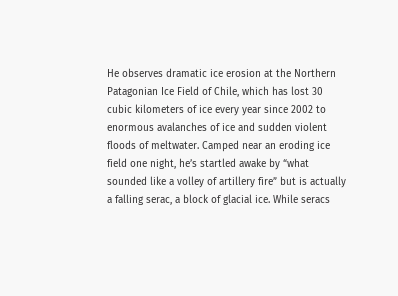He observes dramatic ice erosion at the Northern Patagonian Ice Field of Chile, which has lost 30 cubic kilometers of ice every year since 2002 to enormous avalanches of ice and sudden violent floods of meltwater. Camped near an eroding ice field one night, he’s startled awake by “what sounded like a volley of artillery fire” but is actually a falling serac, a block of glacial ice. While seracs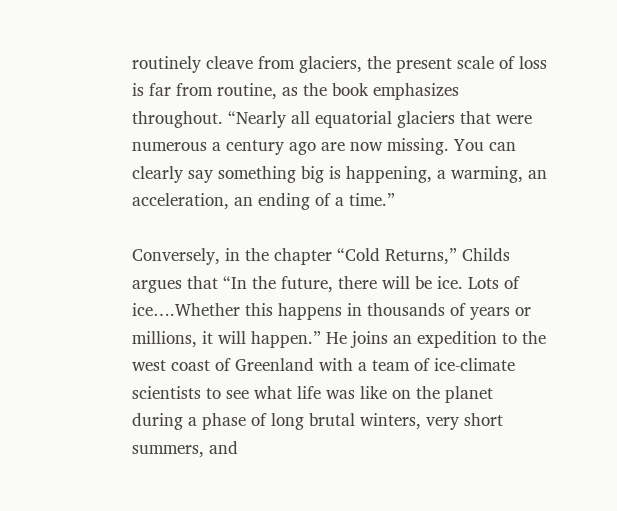routinely cleave from glaciers, the present scale of loss is far from routine, as the book emphasizes throughout. “Nearly all equatorial glaciers that were numerous a century ago are now missing. You can clearly say something big is happening, a warming, an acceleration, an ending of a time.”

Conversely, in the chapter “Cold Returns,” Childs argues that “In the future, there will be ice. Lots of ice….Whether this happens in thousands of years or millions, it will happen.” He joins an expedition to the west coast of Greenland with a team of ice-climate scientists to see what life was like on the planet during a phase of long brutal winters, very short summers, and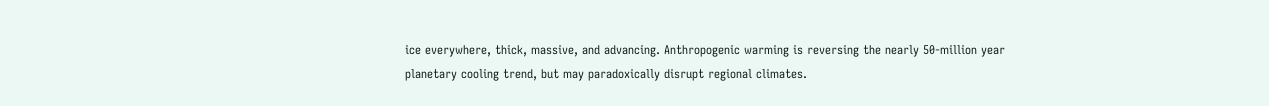ice everywhere, thick, massive, and advancing. Anthropogenic warming is reversing the nearly 50-million year planetary cooling trend, but may paradoxically disrupt regional climates.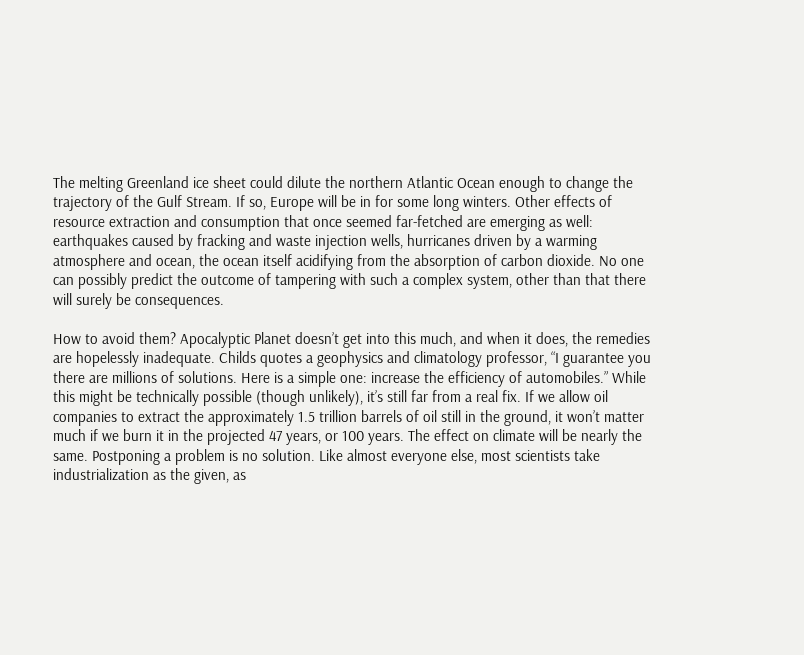The melting Greenland ice sheet could dilute the northern Atlantic Ocean enough to change the trajectory of the Gulf Stream. If so, Europe will be in for some long winters. Other effects of resource extraction and consumption that once seemed far-fetched are emerging as well: earthquakes caused by fracking and waste injection wells, hurricanes driven by a warming atmosphere and ocean, the ocean itself acidifying from the absorption of carbon dioxide. No one can possibly predict the outcome of tampering with such a complex system, other than that there will surely be consequences.

How to avoid them? Apocalyptic Planet doesn’t get into this much, and when it does, the remedies are hopelessly inadequate. Childs quotes a geophysics and climatology professor, “I guarantee you there are millions of solutions. Here is a simple one: increase the efficiency of automobiles.” While this might be technically possible (though unlikely), it’s still far from a real fix. If we allow oil companies to extract the approximately 1.5 trillion barrels of oil still in the ground, it won’t matter much if we burn it in the projected 47 years, or 100 years. The effect on climate will be nearly the same. Postponing a problem is no solution. Like almost everyone else, most scientists take industrialization as the given, as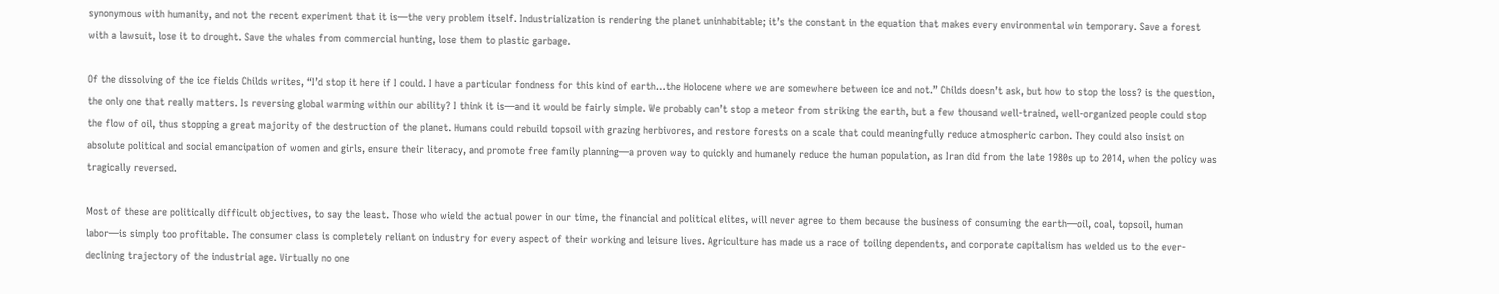synonymous with humanity, and not the recent experiment that it is—the very problem itself. Industrialization is rendering the planet uninhabitable; it’s the constant in the equation that makes every environmental win temporary. Save a forest with a lawsuit, lose it to drought. Save the whales from commercial hunting, lose them to plastic garbage.

Of the dissolving of the ice fields Childs writes, “I’d stop it here if I could. I have a particular fondness for this kind of earth…the Holocene where we are somewhere between ice and not.” Childs doesn’t ask, but how to stop the loss? is the question, the only one that really matters. Is reversing global warming within our ability? I think it is—and it would be fairly simple. We probably can’t stop a meteor from striking the earth, but a few thousand well-trained, well-organized people could stop the flow of oil, thus stopping a great majority of the destruction of the planet. Humans could rebuild topsoil with grazing herbivores, and restore forests on a scale that could meaningfully reduce atmospheric carbon. They could also insist on absolute political and social emancipation of women and girls, ensure their literacy, and promote free family planning—a proven way to quickly and humanely reduce the human population, as Iran did from the late 1980s up to 2014, when the policy was tragically reversed.

Most of these are politically difficult objectives, to say the least. Those who wield the actual power in our time, the financial and political elites, will never agree to them because the business of consuming the earth—oil, coal, topsoil, human labor—is simply too profitable. The consumer class is completely reliant on industry for every aspect of their working and leisure lives. Agriculture has made us a race of toiling dependents, and corporate capitalism has welded us to the ever-declining trajectory of the industrial age. Virtually no one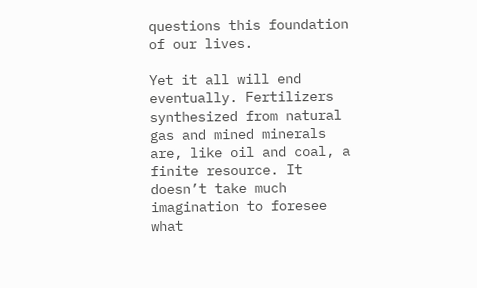questions this foundation of our lives.

Yet it all will end eventually. Fertilizers synthesized from natural gas and mined minerals are, like oil and coal, a finite resource. It doesn’t take much imagination to foresee what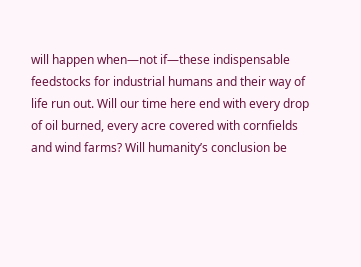will happen when—not if—these indispensable feedstocks for industrial humans and their way of life run out. Will our time here end with every drop of oil burned, every acre covered with cornfields and wind farms? Will humanity’s conclusion be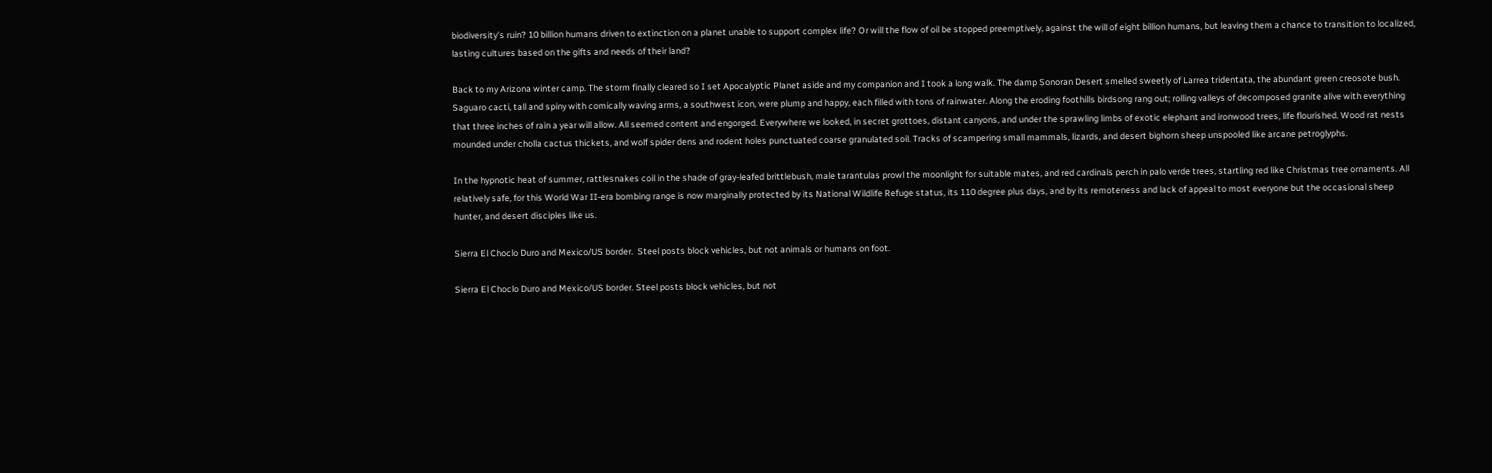biodiversity’s ruin? 10 billion humans driven to extinction on a planet unable to support complex life? Or will the flow of oil be stopped preemptively, against the will of eight billion humans, but leaving them a chance to transition to localized, lasting cultures based on the gifts and needs of their land?

Back to my Arizona winter camp. The storm finally cleared so I set Apocalyptic Planet aside and my companion and I took a long walk. The damp Sonoran Desert smelled sweetly of Larrea tridentata, the abundant green creosote bush. Saguaro cacti, tall and spiny with comically waving arms, a southwest icon, were plump and happy, each filled with tons of rainwater. Along the eroding foothills birdsong rang out; rolling valleys of decomposed granite alive with everything that three inches of rain a year will allow. All seemed content and engorged. Everywhere we looked, in secret grottoes, distant canyons, and under the sprawling limbs of exotic elephant and ironwood trees, life flourished. Wood rat nests mounded under cholla cactus thickets, and wolf spider dens and rodent holes punctuated coarse granulated soil. Tracks of scampering small mammals, lizards, and desert bighorn sheep unspooled like arcane petroglyphs.

In the hypnotic heat of summer, rattlesnakes coil in the shade of gray-leafed brittlebush, male tarantulas prowl the moonlight for suitable mates, and red cardinals perch in palo verde trees, startling red like Christmas tree ornaments. All relatively safe, for this World War II-era bombing range is now marginally protected by its National Wildlife Refuge status, its 110 degree plus days, and by its remoteness and lack of appeal to most everyone but the occasional sheep hunter, and desert disciples like us.

Sierra El Choclo Duro and Mexico/US border.  Steel posts block vehicles, but not animals or humans on foot.

Sierra El Choclo Duro and Mexico/US border. Steel posts block vehicles, but not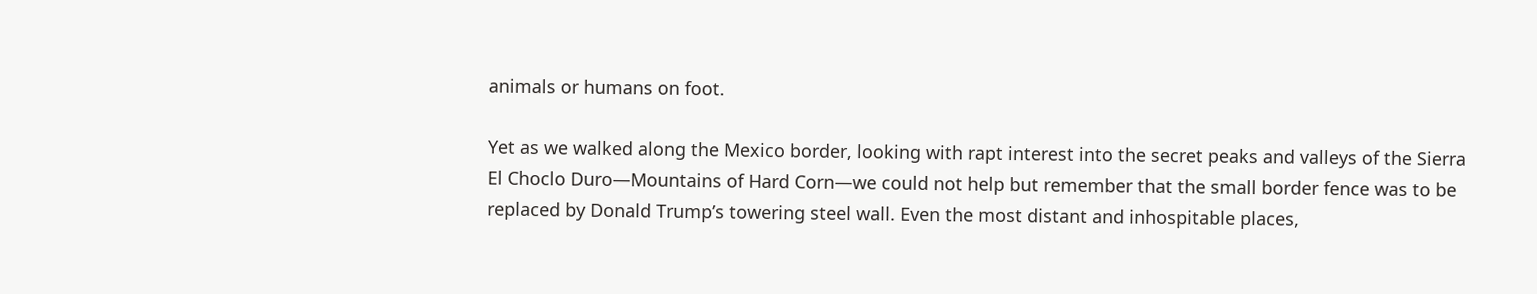animals or humans on foot.

Yet as we walked along the Mexico border, looking with rapt interest into the secret peaks and valleys of the Sierra El Choclo Duro—Mountains of Hard Corn—we could not help but remember that the small border fence was to be replaced by Donald Trump’s towering steel wall. Even the most distant and inhospitable places,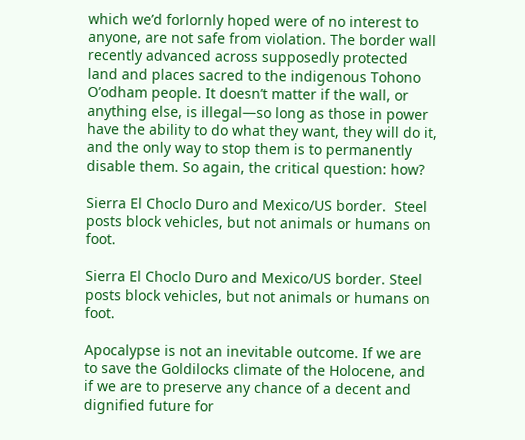which we’d forlornly hoped were of no interest to anyone, are not safe from violation. The border wall recently advanced across supposedly protected land and places sacred to the indigenous Tohono O’odham people. It doesn’t matter if the wall, or anything else, is illegal—so long as those in power have the ability to do what they want, they will do it, and the only way to stop them is to permanently disable them. So again, the critical question: how?

Sierra El Choclo Duro and Mexico/US border.  Steel posts block vehicles, but not animals or humans on foot.

Sierra El Choclo Duro and Mexico/US border. Steel posts block vehicles, but not animals or humans on foot.

Apocalypse is not an inevitable outcome. If we are to save the Goldilocks climate of the Holocene, and if we are to preserve any chance of a decent and dignified future for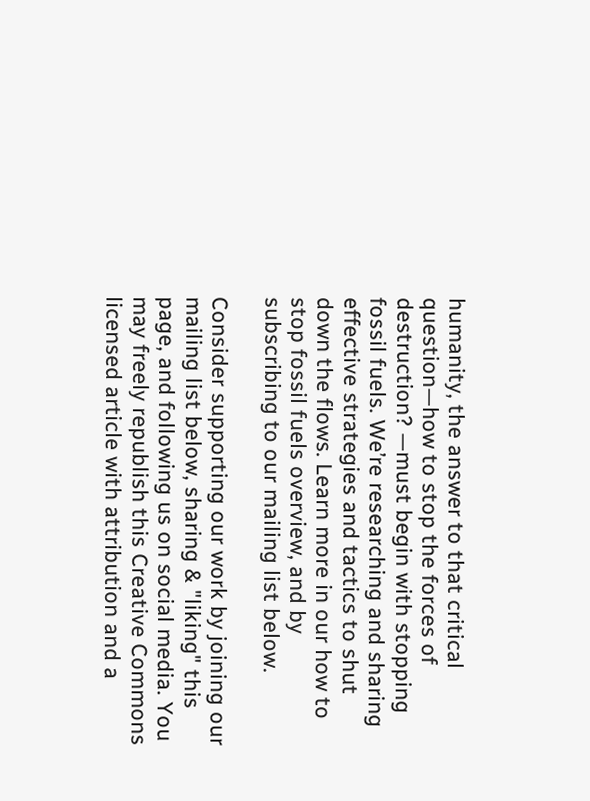humanity, the answer to that critical question—how to stop the forces of destruction? —must begin with stopping fossil fuels. We’re researching and sharing effective strategies and tactics to shut down the flows. Learn more in our how to stop fossil fuels overview, and by subscribing to our mailing list below.

Consider supporting our work by joining our mailing list below, sharing & "liking" this page, and following us on social media. You may freely republish this Creative Commons licensed article with attribution and a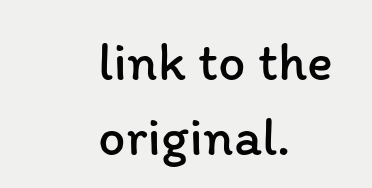link to the original.